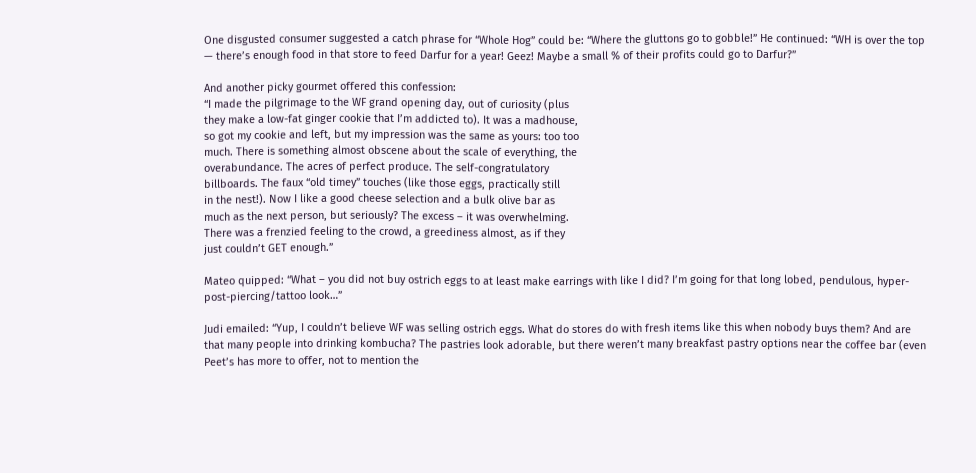One disgusted consumer suggested a catch phrase for “Whole Hog” could be: “Where the gluttons go to gobble!” He continued: “WH is over the top — there’s enough food in that store to feed Darfur for a year! Geez! Maybe a small % of their profits could go to Darfur?”

And another picky gourmet offered this confession:
“I made the pilgrimage to the WF grand opening day, out of curiosity (plus
they make a low-fat ginger cookie that I’m addicted to). It was a madhouse,
so got my cookie and left, but my impression was the same as yours: too too
much. There is something almost obscene about the scale of everything, the
overabundance. The acres of perfect produce. The self-congratulatory
billboards. The faux “old timey” touches (like those eggs, practically still
in the nest!). Now I like a good cheese selection and a bulk olive bar as
much as the next person, but seriously? The excess – it was overwhelming.
There was a frenzied feeling to the crowd, a greediness almost, as if they
just couldn’t GET enough.”

Mateo quipped: “What – you did not buy ostrich eggs to at least make earrings with like I did? I’m going for that long lobed, pendulous, hyper-post-piercing/tattoo look…”

Judi emailed: “Yup, I couldn’t believe WF was selling ostrich eggs. What do stores do with fresh items like this when nobody buys them? And are that many people into drinking kombucha? The pastries look adorable, but there weren’t many breakfast pastry options near the coffee bar (even Peet’s has more to offer, not to mention the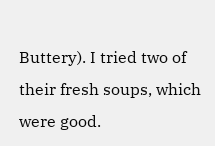Buttery). I tried two of their fresh soups, which were good.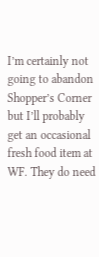I’m certainly not going to abandon Shopper’s Corner but I’ll probably get an occasional fresh food item at WF. They do need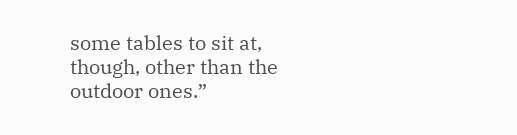some tables to sit at, though, other than the outdoor ones.”